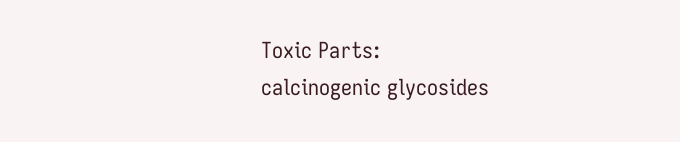Toxic Parts:
calcinogenic glycosides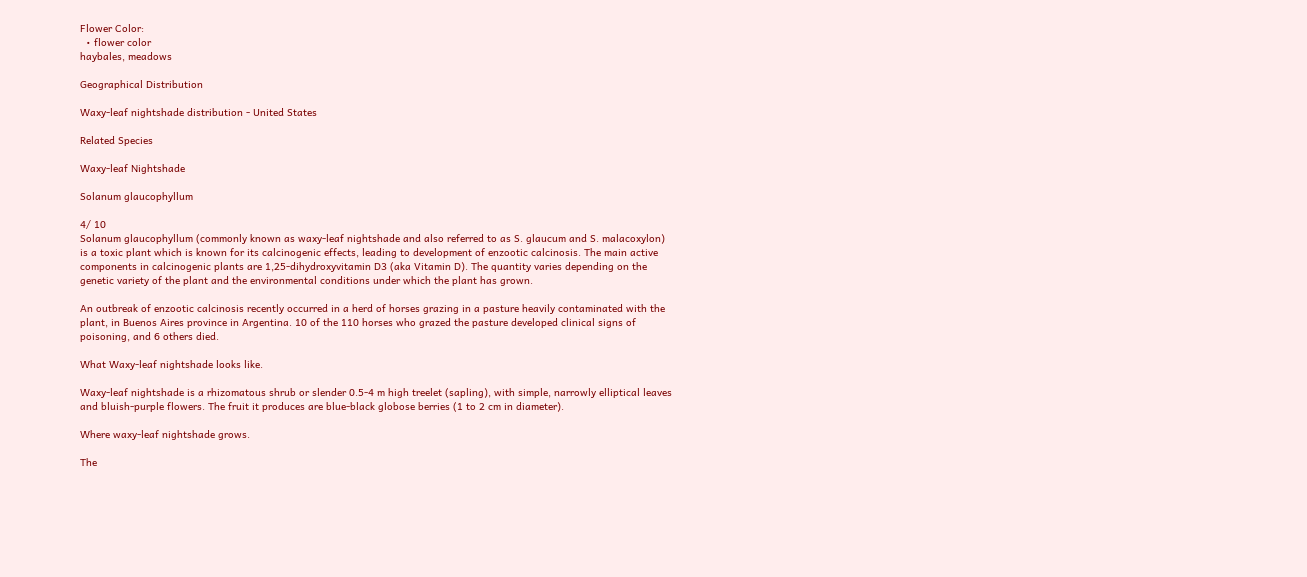Flower Color:
  • flower color
haybales, meadows

Geographical Distribution

Waxy-leaf nightshade distribution - United States

Related Species

Waxy-leaf Nightshade

Solanum glaucophyllum

4/ 10
Solanum glaucophyllum (commonly known as waxy-leaf nightshade and also referred to as S. glaucum and S. malacoxylon) is a toxic plant which is known for its calcinogenic effects, leading to development of enzootic calcinosis. The main active components in calcinogenic plants are 1,25-dihydroxyvitamin D3 (aka Vitamin D). The quantity varies depending on the genetic variety of the plant and the environmental conditions under which the plant has grown.

An outbreak of enzootic calcinosis recently occurred in a herd of horses grazing in a pasture heavily contaminated with the plant, in Buenos Aires province in Argentina. 10 of the 110 horses who grazed the pasture developed clinical signs of poisoning, and 6 others died.

What Waxy-leaf nightshade looks like.

Waxy-leaf nightshade is a rhizomatous shrub or slender 0.5-4 m high treelet (sapling), with simple, narrowly elliptical leaves and bluish-purple flowers. The fruit it produces are blue-black globose berries (1 to 2 cm in diameter).

Where waxy-leaf nightshade grows.

The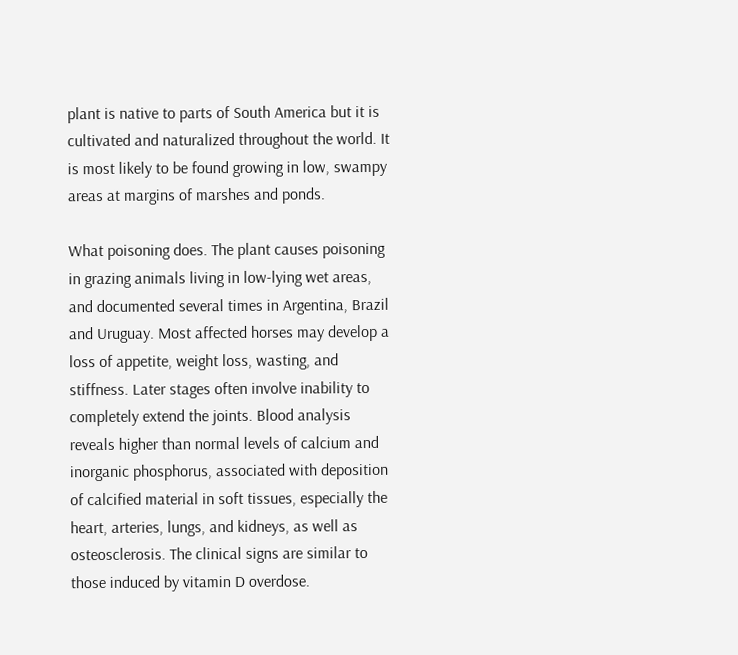plant is native to parts of South America but it is cultivated and naturalized throughout the world. It is most likely to be found growing in low, swampy areas at margins of marshes and ponds.

What poisoning does. The plant causes poisoning in grazing animals living in low-lying wet areas, and documented several times in Argentina, Brazil and Uruguay. Most affected horses may develop a loss of appetite, weight loss, wasting, and stiffness. Later stages often involve inability to completely extend the joints. Blood analysis reveals higher than normal levels of calcium and inorganic phosphorus, associated with deposition of calcified material in soft tissues, especially the heart, arteries, lungs, and kidneys, as well as osteosclerosis. The clinical signs are similar to those induced by vitamin D overdose.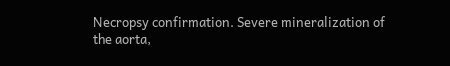Necropsy confirmation. Severe mineralization of the aorta,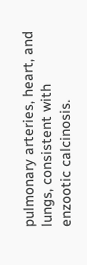pulmonary arteries, heart, and lungs, consistent with enzootic calcinosis.